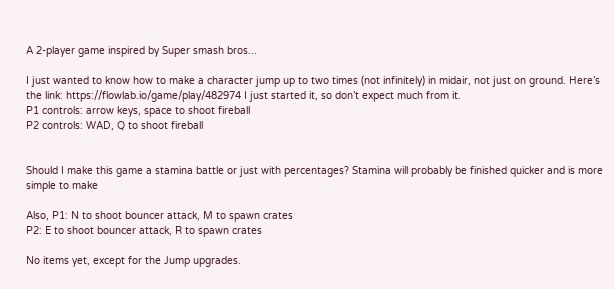A 2-player game inspired by Super smash bros...

I just wanted to know how to make a character jump up to two times (not infinitely) in midair, not just on ground. Here’s the link: https://flowlab.io/game/play/482974 I just started it, so don’t expect much from it.
P1 controls: arrow keys, space to shoot fireball
P2 controls: WAD, Q to shoot fireball


Should I make this game a stamina battle or just with percentages? Stamina will probably be finished quicker and is more simple to make

Also, P1: N to shoot bouncer attack, M to spawn crates
P2: E to shoot bouncer attack, R to spawn crates

No items yet, except for the Jump upgrades.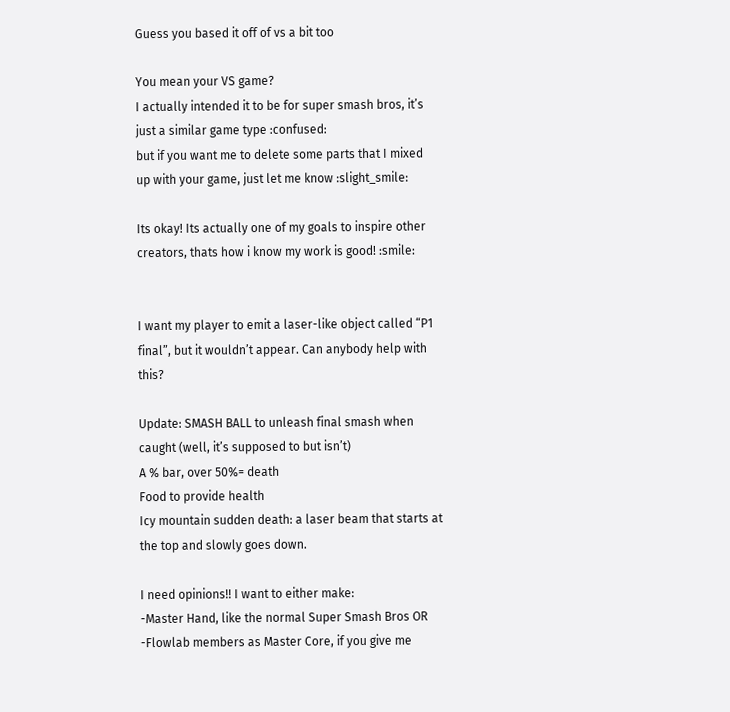Guess you based it off of vs a bit too

You mean your VS game?
I actually intended it to be for super smash bros, it’s just a similar game type :confused:
but if you want me to delete some parts that I mixed up with your game, just let me know :slight_smile:

Its okay! Its actually one of my goals to inspire other creators, thats how i know my work is good! :smile:


I want my player to emit a laser-like object called “P1 final”, but it wouldn’t appear. Can anybody help with this?

Update: SMASH BALL to unleash final smash when caught (well, it’s supposed to but isn’t)
A % bar, over 50%= death
Food to provide health
Icy mountain sudden death: a laser beam that starts at the top and slowly goes down.

I need opinions!! I want to either make:
-Master Hand, like the normal Super Smash Bros OR
-Flowlab members as Master Core, if you give me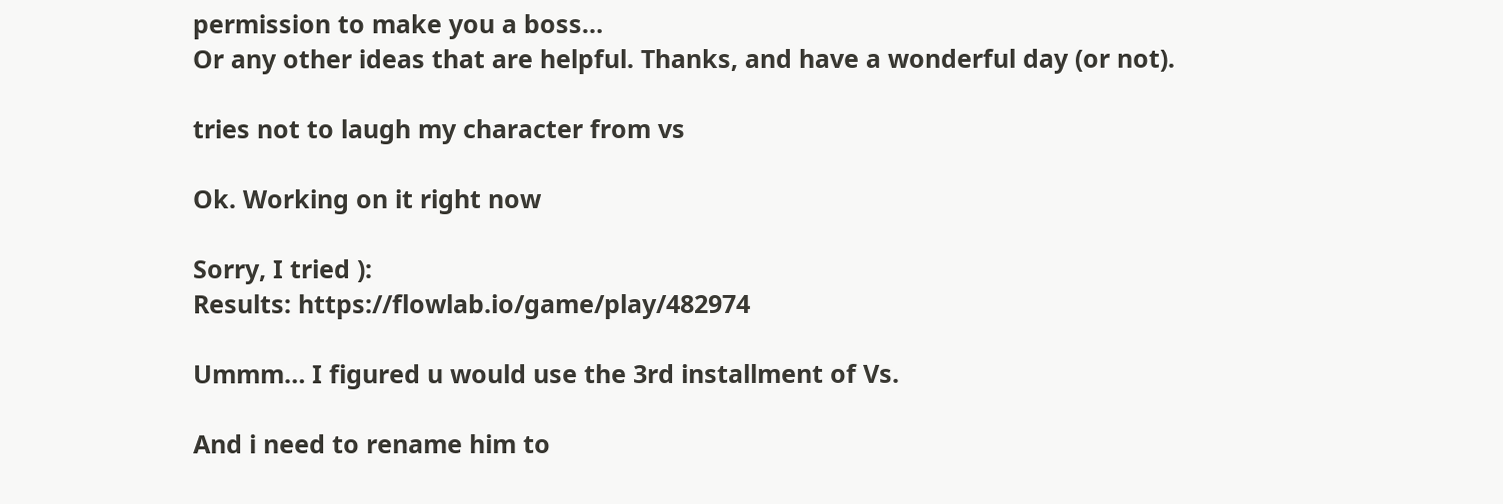permission to make you a boss…
Or any other ideas that are helpful. Thanks, and have a wonderful day (or not).

tries not to laugh my character from vs

Ok. Working on it right now

Sorry, I tried ):
Results: https://flowlab.io/game/play/482974

Ummm… I figured u would use the 3rd installment of Vs.

And i need to rename him to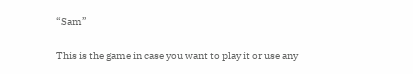“Sam”

This is the game in case you want to play it or use any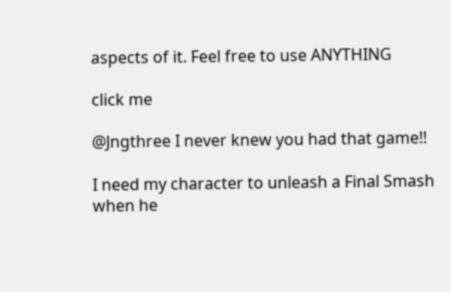aspects of it. Feel free to use ANYTHING

click me

@Jngthree I never knew you had that game!!

I need my character to unleash a Final Smash when he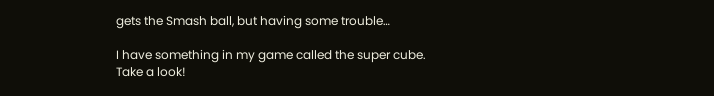gets the Smash ball, but having some trouble…

I have something in my game called the super cube. Take a look!